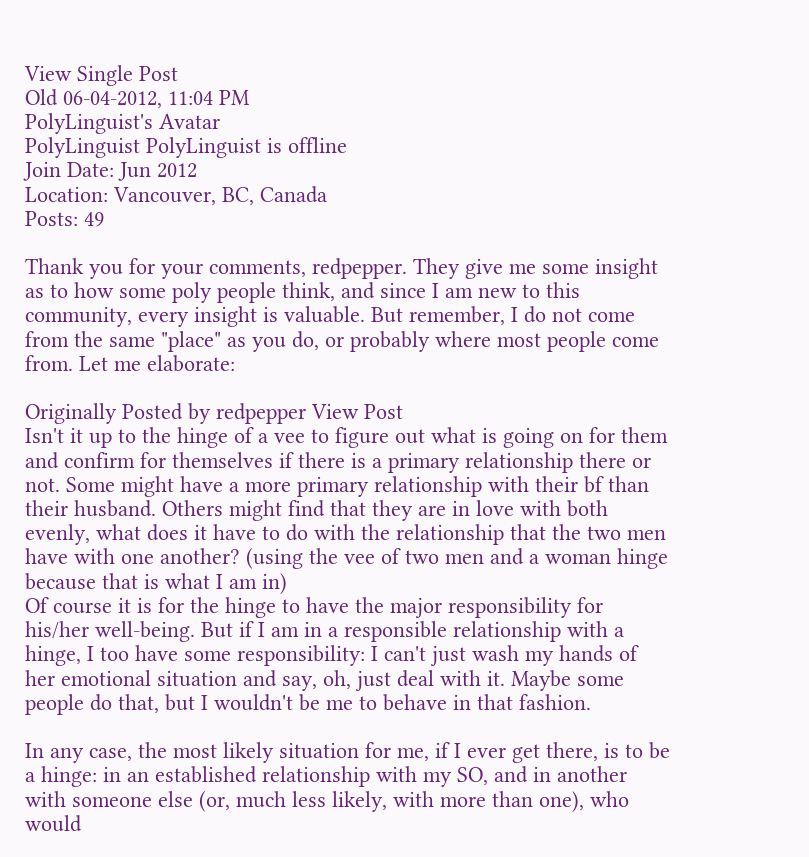View Single Post
Old 06-04-2012, 11:04 PM
PolyLinguist's Avatar
PolyLinguist PolyLinguist is offline
Join Date: Jun 2012
Location: Vancouver, BC, Canada
Posts: 49

Thank you for your comments, redpepper. They give me some insight as to how some poly people think, and since I am new to this community, every insight is valuable. But remember, I do not come from the same "place" as you do, or probably where most people come from. Let me elaborate:

Originally Posted by redpepper View Post
Isn't it up to the hinge of a vee to figure out what is going on for them and confirm for themselves if there is a primary relationship there or not. Some might have a more primary relationship with their bf than their husband. Others might find that they are in love with both evenly, what does it have to do with the relationship that the two men have with one another? (using the vee of two men and a woman hinge because that is what I am in)
Of course it is for the hinge to have the major responsibility for his/her well-being. But if I am in a responsible relationship with a hinge, I too have some responsibility: I can't just wash my hands of her emotional situation and say, oh, just deal with it. Maybe some people do that, but I wouldn't be me to behave in that fashion.

In any case, the most likely situation for me, if I ever get there, is to be a hinge: in an established relationship with my SO, and in another with someone else (or, much less likely, with more than one), who would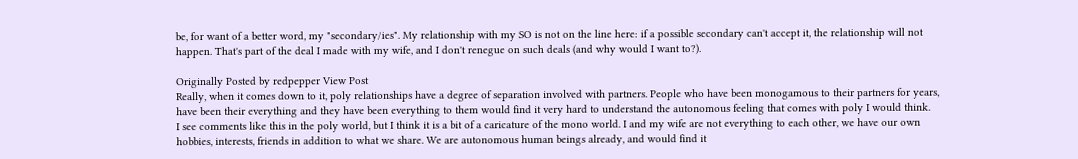be, for want of a better word, my "secondary/ies". My relationship with my SO is not on the line here: if a possible secondary can't accept it, the relationship will not happen. That's part of the deal I made with my wife, and I don't renegue on such deals (and why would I want to?).

Originally Posted by redpepper View Post
Really, when it comes down to it, poly relationships have a degree of separation involved with partners. People who have been monogamous to their partners for years, have been their everything and they have been everything to them would find it very hard to understand the autonomous feeling that comes with poly I would think.
I see comments like this in the poly world, but I think it is a bit of a caricature of the mono world. I and my wife are not everything to each other, we have our own hobbies, interests, friends in addition to what we share. We are autonomous human beings already, and would find it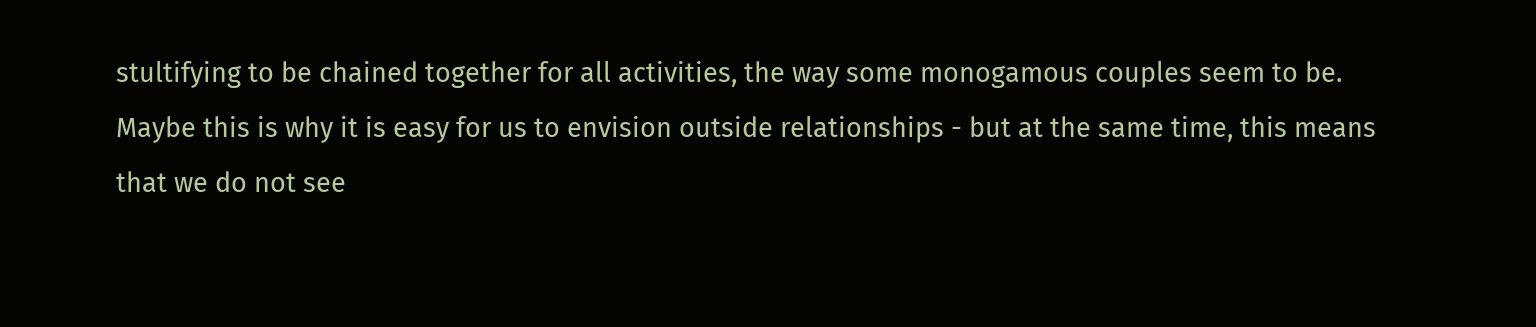stultifying to be chained together for all activities, the way some monogamous couples seem to be. Maybe this is why it is easy for us to envision outside relationships - but at the same time, this means that we do not see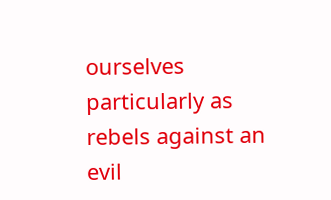ourselves particularly as rebels against an evil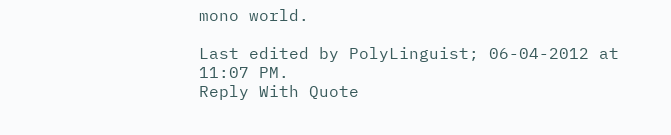mono world.

Last edited by PolyLinguist; 06-04-2012 at 11:07 PM.
Reply With Quote